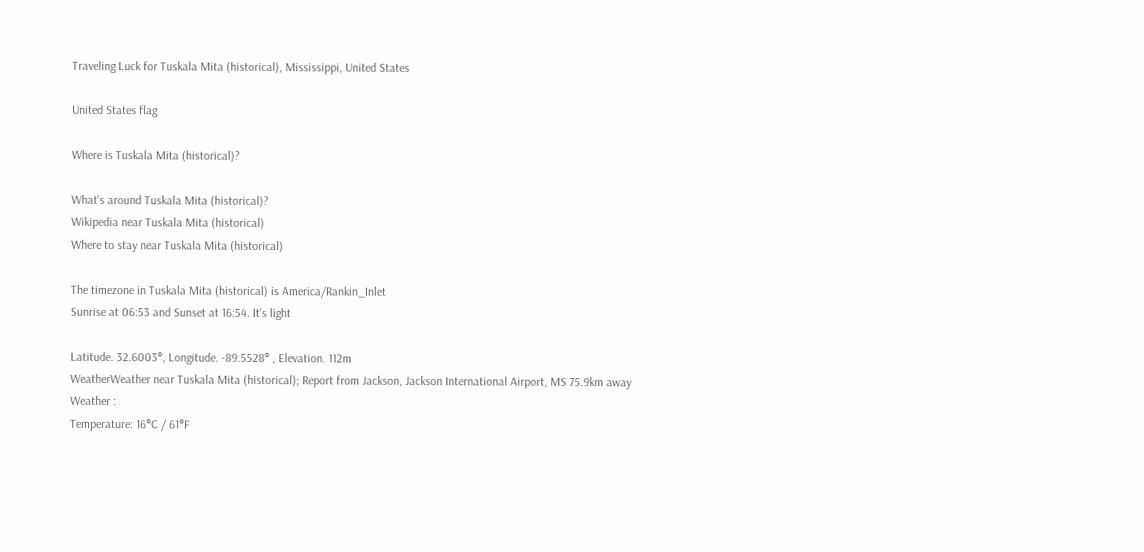Traveling Luck for Tuskala Mita (historical), Mississippi, United States

United States flag

Where is Tuskala Mita (historical)?

What's around Tuskala Mita (historical)?
Wikipedia near Tuskala Mita (historical)
Where to stay near Tuskala Mita (historical)

The timezone in Tuskala Mita (historical) is America/Rankin_Inlet
Sunrise at 06:53 and Sunset at 16:54. It's light

Latitude. 32.6003°, Longitude. -89.5528° , Elevation. 112m
WeatherWeather near Tuskala Mita (historical); Report from Jackson, Jackson International Airport, MS 75.9km away
Weather :
Temperature: 16°C / 61°F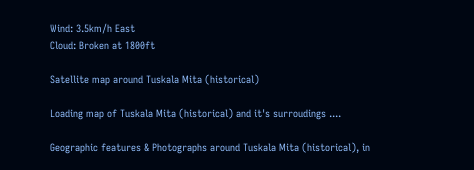Wind: 3.5km/h East
Cloud: Broken at 1800ft

Satellite map around Tuskala Mita (historical)

Loading map of Tuskala Mita (historical) and it's surroudings ....

Geographic features & Photographs around Tuskala Mita (historical), in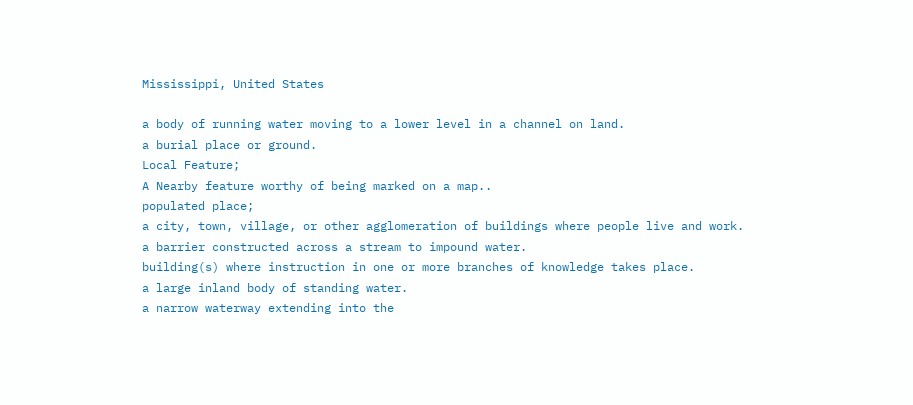Mississippi, United States

a body of running water moving to a lower level in a channel on land.
a burial place or ground.
Local Feature;
A Nearby feature worthy of being marked on a map..
populated place;
a city, town, village, or other agglomeration of buildings where people live and work.
a barrier constructed across a stream to impound water.
building(s) where instruction in one or more branches of knowledge takes place.
a large inland body of standing water.
a narrow waterway extending into the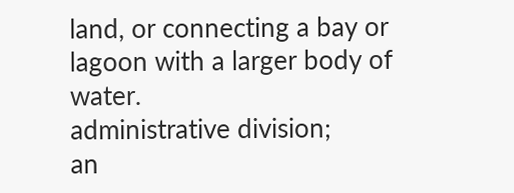land, or connecting a bay or lagoon with a larger body of water.
administrative division;
an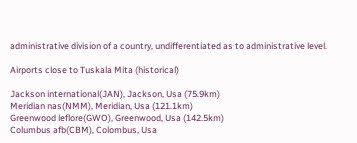administrative division of a country, undifferentiated as to administrative level.

Airports close to Tuskala Mita (historical)

Jackson international(JAN), Jackson, Usa (75.9km)
Meridian nas(NMM), Meridian, Usa (121.1km)
Greenwood leflore(GWO), Greenwood, Usa (142.5km)
Columbus afb(CBM), Colombus, Usa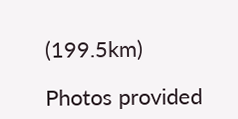(199.5km)

Photos provided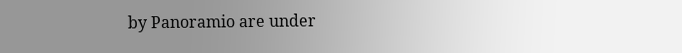by Panoramio are under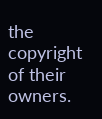the copyright of their owners.